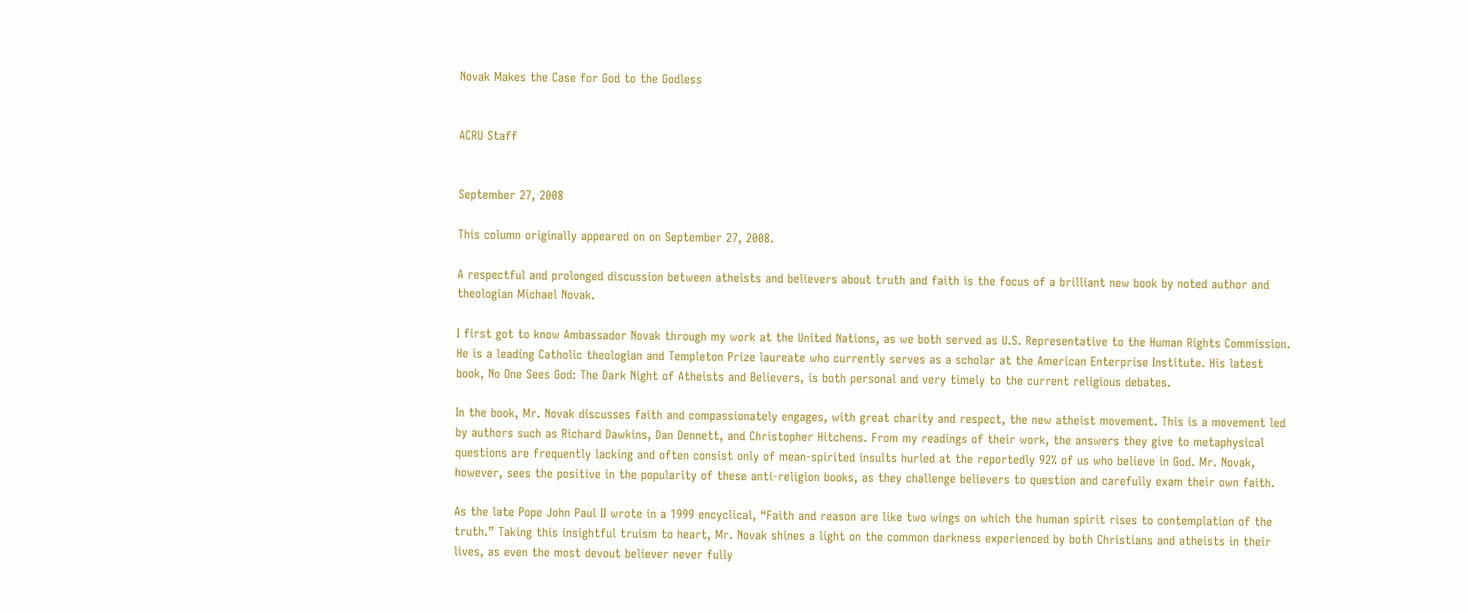Novak Makes the Case for God to the Godless


ACRU Staff


September 27, 2008

This column originally appeared on on September 27, 2008.

A respectful and prolonged discussion between atheists and believers about truth and faith is the focus of a brilliant new book by noted author and theologian Michael Novak.

I first got to know Ambassador Novak through my work at the United Nations, as we both served as U.S. Representative to the Human Rights Commission. He is a leading Catholic theologian and Templeton Prize laureate who currently serves as a scholar at the American Enterprise Institute. His latest book, No One Sees God: The Dark Night of Atheists and Believers, is both personal and very timely to the current religious debates.

In the book, Mr. Novak discusses faith and compassionately engages, with great charity and respect, the new atheist movement. This is a movement led by authors such as Richard Dawkins, Dan Dennett, and Christopher Hitchens. From my readings of their work, the answers they give to metaphysical questions are frequently lacking and often consist only of mean-spirited insults hurled at the reportedly 92% of us who believe in God. Mr. Novak, however, sees the positive in the popularity of these anti-religion books, as they challenge believers to question and carefully exam their own faith.

As the late Pope John Paul II wrote in a 1999 encyclical, “Faith and reason are like two wings on which the human spirit rises to contemplation of the truth.” Taking this insightful truism to heart, Mr. Novak shines a light on the common darkness experienced by both Christians and atheists in their lives, as even the most devout believer never fully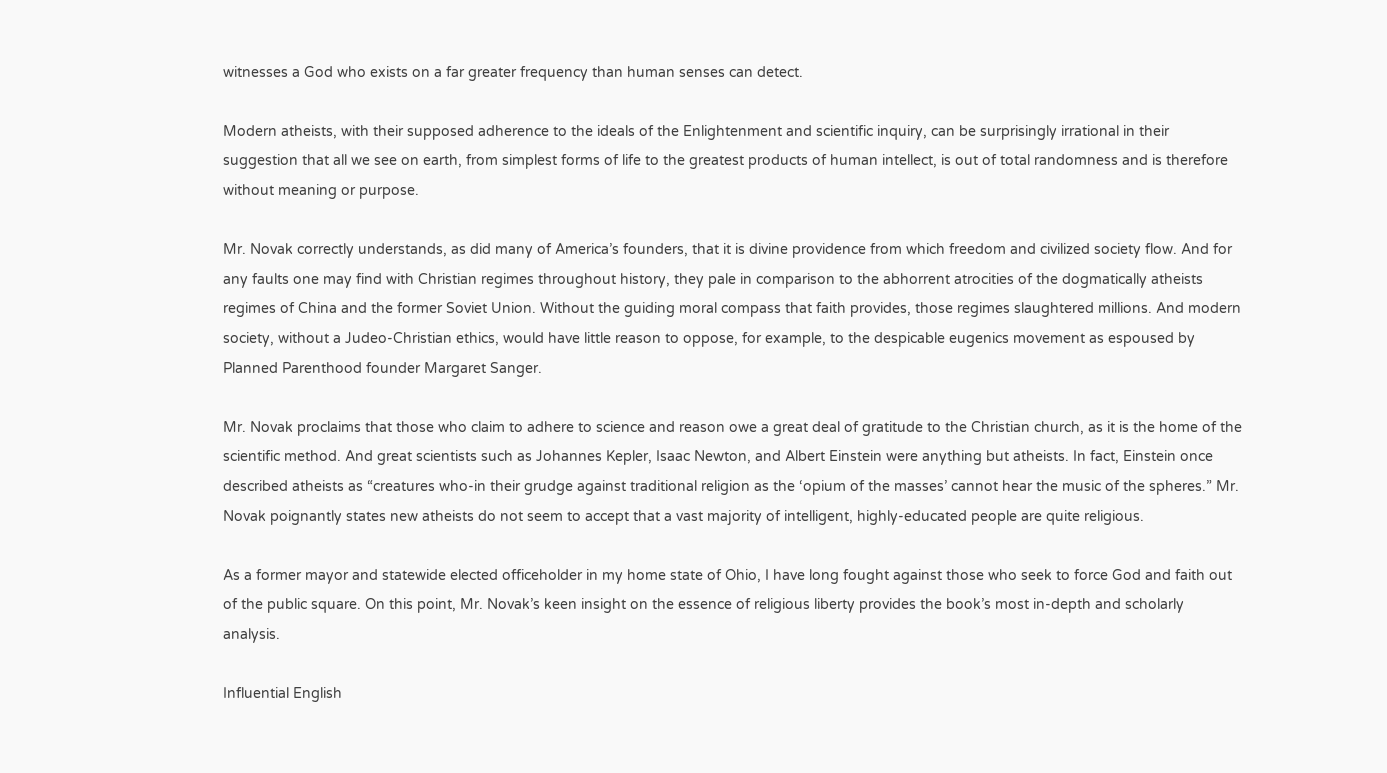witnesses a God who exists on a far greater frequency than human senses can detect.

Modern atheists, with their supposed adherence to the ideals of the Enlightenment and scientific inquiry, can be surprisingly irrational in their suggestion that all we see on earth, from simplest forms of life to the greatest products of human intellect, is out of total randomness and is therefore without meaning or purpose.

Mr. Novak correctly understands, as did many of America’s founders, that it is divine providence from which freedom and civilized society flow. And for any faults one may find with Christian regimes throughout history, they pale in comparison to the abhorrent atrocities of the dogmatically atheists regimes of China and the former Soviet Union. Without the guiding moral compass that faith provides, those regimes slaughtered millions. And modern society, without a Judeo-Christian ethics, would have little reason to oppose, for example, to the despicable eugenics movement as espoused by Planned Parenthood founder Margaret Sanger.

Mr. Novak proclaims that those who claim to adhere to science and reason owe a great deal of gratitude to the Christian church, as it is the home of the scientific method. And great scientists such as Johannes Kepler, Isaac Newton, and Albert Einstein were anything but atheists. In fact, Einstein once described atheists as “creatures who-in their grudge against traditional religion as the ‘opium of the masses’ cannot hear the music of the spheres.” Mr. Novak poignantly states new atheists do not seem to accept that a vast majority of intelligent, highly-educated people are quite religious.

As a former mayor and statewide elected officeholder in my home state of Ohio, I have long fought against those who seek to force God and faith out of the public square. On this point, Mr. Novak’s keen insight on the essence of religious liberty provides the book’s most in-depth and scholarly analysis.

Influential English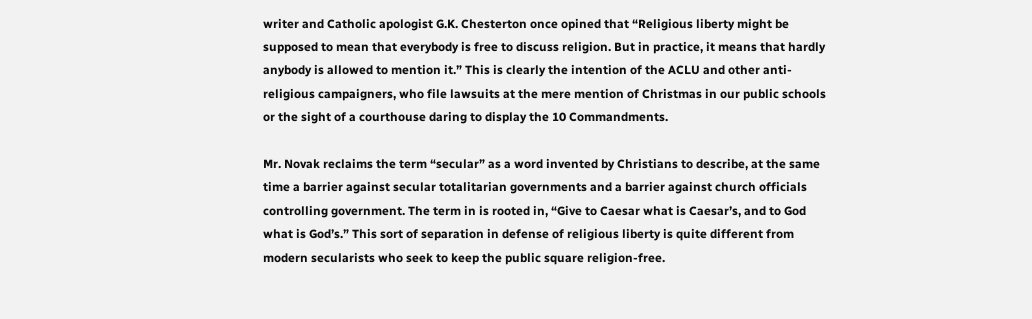writer and Catholic apologist G.K. Chesterton once opined that “Religious liberty might be supposed to mean that everybody is free to discuss religion. But in practice, it means that hardly anybody is allowed to mention it.” This is clearly the intention of the ACLU and other anti-religious campaigners, who file lawsuits at the mere mention of Christmas in our public schools or the sight of a courthouse daring to display the 10 Commandments.

Mr. Novak reclaims the term “secular” as a word invented by Christians to describe, at the same time a barrier against secular totalitarian governments and a barrier against church officials controlling government. The term in is rooted in, “Give to Caesar what is Caesar’s, and to God what is God’s.” This sort of separation in defense of religious liberty is quite different from modern secularists who seek to keep the public square religion-free.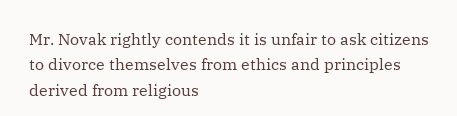Mr. Novak rightly contends it is unfair to ask citizens to divorce themselves from ethics and principles derived from religious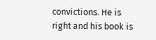convictions. He is right and his book is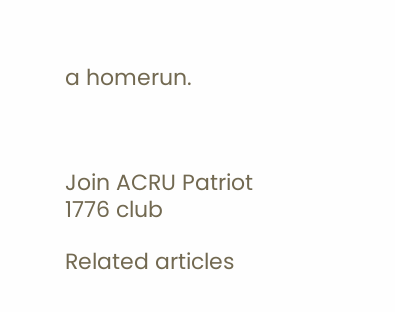a homerun.



Join ACRU Patriot 1776 club

Related articles